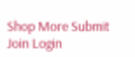Shop More Submit  Join Login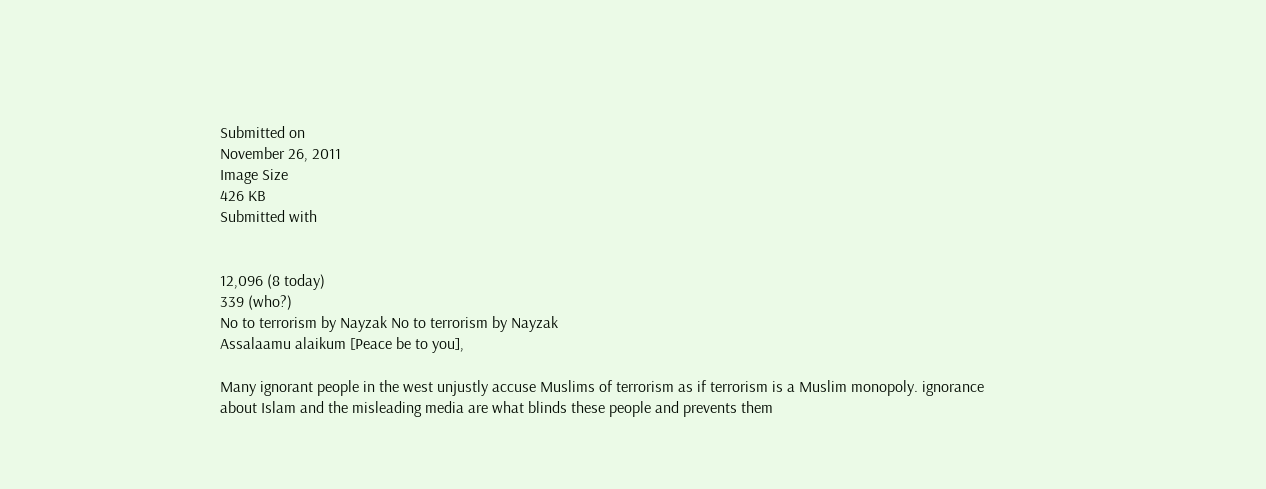Submitted on
November 26, 2011
Image Size
426 KB
Submitted with


12,096 (8 today)
339 (who?)
No to terrorism by Nayzak No to terrorism by Nayzak
Assalaamu alaikum [Peace be to you],

Many ignorant people in the west unjustly accuse Muslims of terrorism as if terrorism is a Muslim monopoly. ignorance about Islam and the misleading media are what blinds these people and prevents them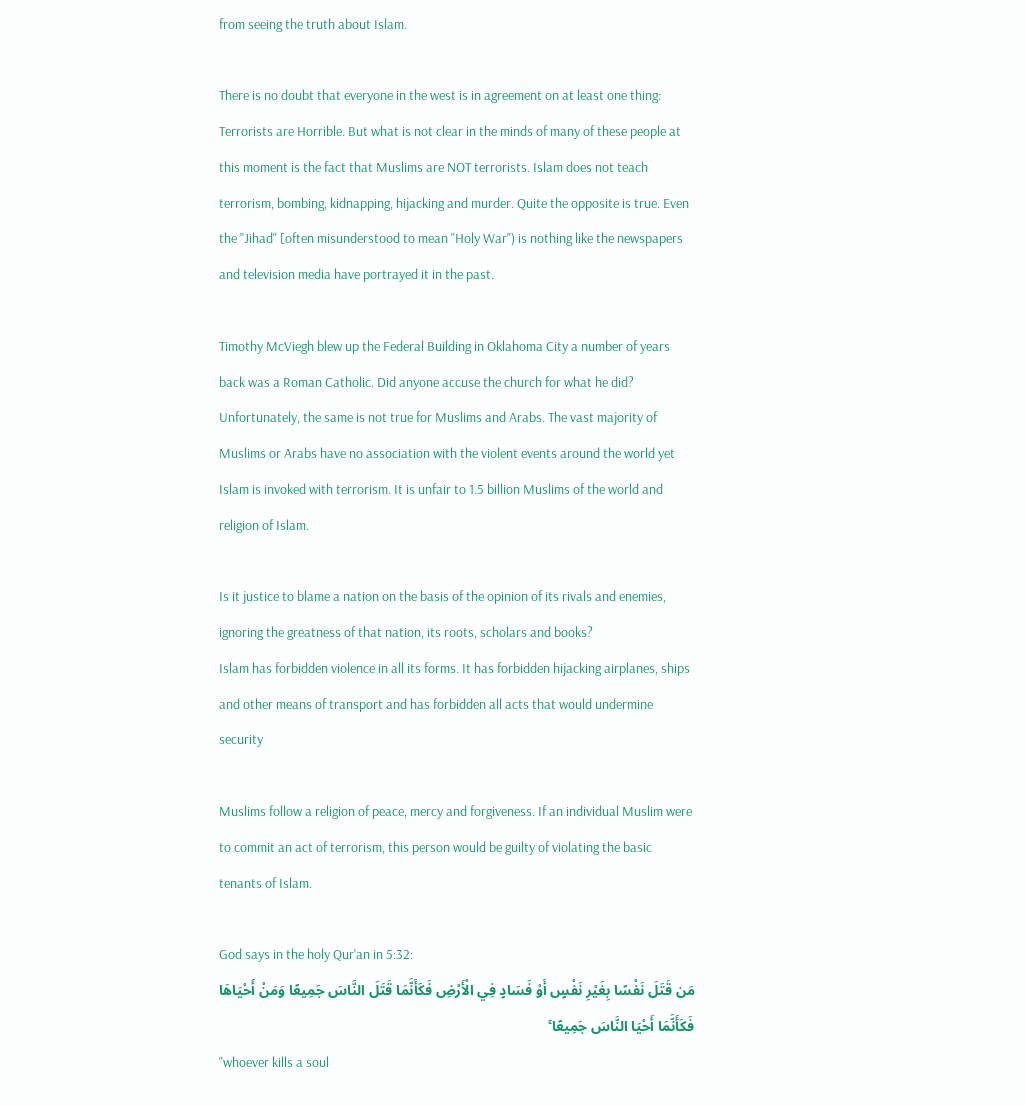from seeing the truth about Islam.

There is no doubt that everyone in the west is in agreement on at least one thing: Terrorists are Horrible. But what is not clear in the minds of many of these people at this moment is the fact that Muslims are NOT terrorists. Islam does not teach terrorism, bombing, kidnapping, hijacking and murder. Quite the opposite is true. Even the "Jihad" [often misunderstood to mean "Holy War") is nothing like the newspapers and television media have portrayed it in the past.

Timothy McViegh blew up the Federal Building in Oklahoma City a number of years back was a Roman Catholic. Did anyone accuse the church for what he did? Unfortunately, the same is not true for Muslims and Arabs. The vast majority of Muslims or Arabs have no association with the violent events around the world yet Islam is invoked with terrorism. It is unfair to 1.5 billion Muslims of the world and religion of Islam.

Is it justice to blame a nation on the basis of the opinion of its rivals and enemies, ignoring the greatness of that nation, its roots, scholars and books?
Islam has forbidden violence in all its forms. It has forbidden hijacking airplanes, ships and other means of transport and has forbidden all acts that would undermine security

Muslims follow a religion of peace, mercy and forgiveness. If an individual Muslim were to commit an act of terrorism, this person would be guilty of violating the basic tenants of Islam.

God says in the holy Qur'an in 5:32:
مَن قَتَلَ نَفْسًا بِغَيْرِ نَفْسٍ أَوْ فَسَادٍ فِي الْأَرْضِ فَكَأَنَّمَا قَتَلَ النَّاسَ جَمِيعًا وَمَنْ أَحْيَاهَا فَكَأَنَّمَا أَحْيَا النَّاسَ جَمِيعًا ۚ
"whoever kills a soul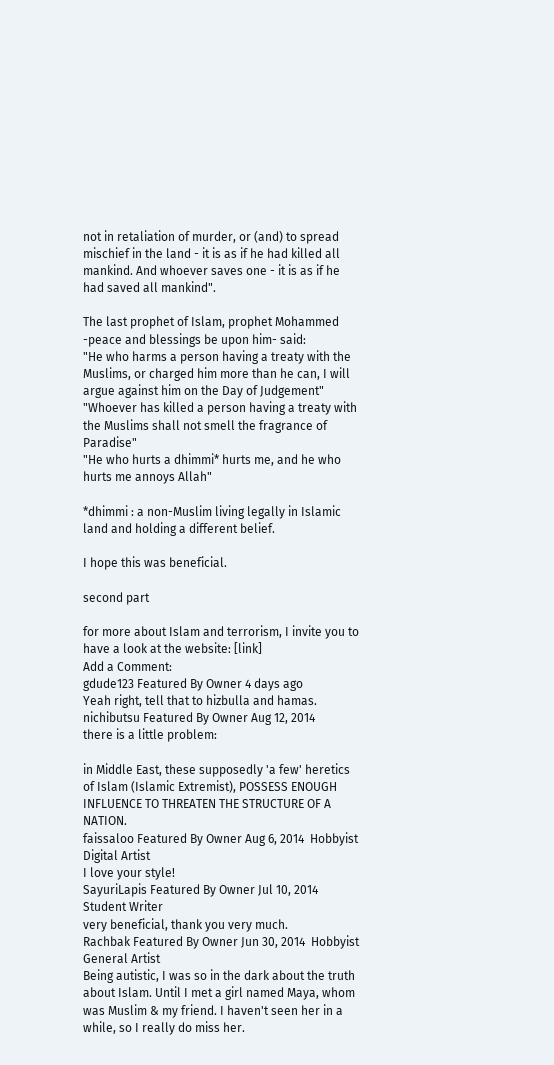not in retaliation of murder, or (and) to spread mischief in the land - it is as if he had killed all mankind. And whoever saves one - it is as if he had saved all mankind".

The last prophet of Islam, prophet Mohammed -peace and blessings be upon him- said:
"He who harms a person having a treaty with the Muslims, or charged him more than he can, I will argue against him on the Day of Judgement"
"Whoever has killed a person having a treaty with the Muslims shall not smell the fragrance of Paradise"
"He who hurts a dhimmi* hurts me, and he who hurts me annoys Allah"

*dhimmi : a non-Muslim living legally in Islamic land and holding a different belief.

I hope this was beneficial.

second part

for more about Islam and terrorism, I invite you to have a look at the website: [link]
Add a Comment:
gdude123 Featured By Owner 4 days ago
Yeah right, tell that to hizbulla and hamas.
nichibutsu Featured By Owner Aug 12, 2014
there is a little problem:

in Middle East, these supposedly 'a few' heretics of Islam (Islamic Extremist), POSSESS ENOUGH INFLUENCE TO THREATEN THE STRUCTURE OF A NATION.
faissaloo Featured By Owner Aug 6, 2014  Hobbyist Digital Artist
I love your style!
SayuriLapis Featured By Owner Jul 10, 2014  Student Writer
very beneficial, thank you very much.
Rachbak Featured By Owner Jun 30, 2014  Hobbyist General Artist
Being autistic, I was so in the dark about the truth about Islam. Until I met a girl named Maya, whom was Muslim & my friend. I haven't seen her in a while, so I really do miss her.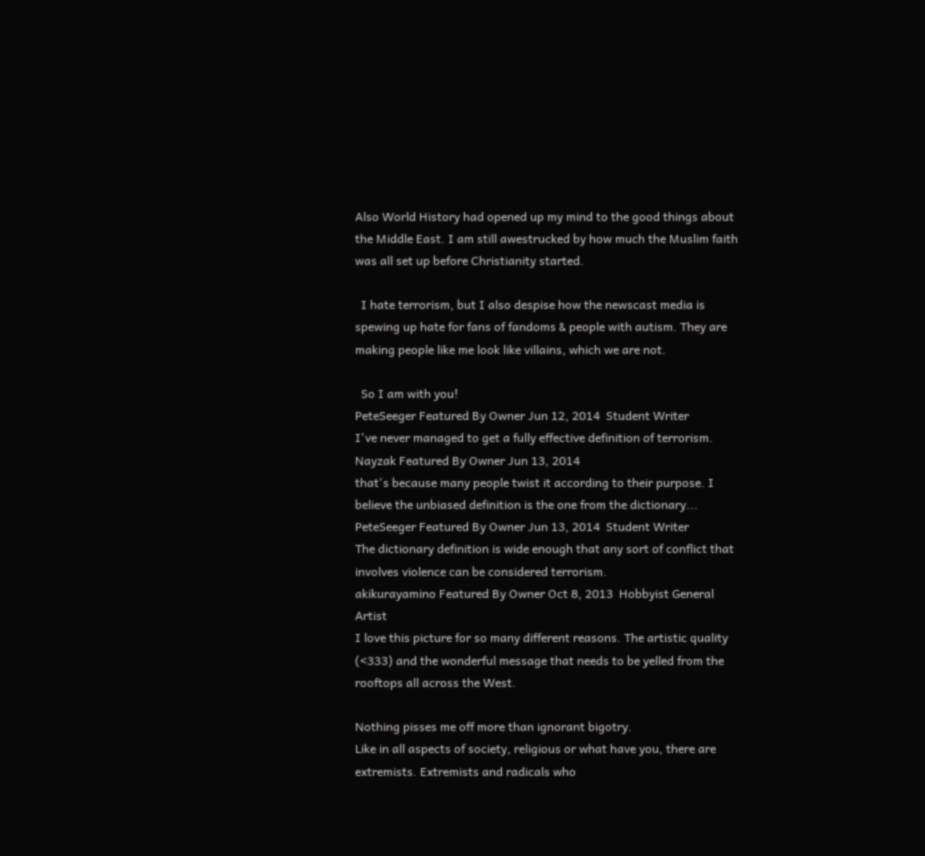Also World History had opened up my mind to the good things about the Middle East. I am still awestrucked by how much the Muslim faith was all set up before Christianity started.

  I hate terrorism, but I also despise how the newscast media is spewing up hate for fans of fandoms & people with autism. They are making people like me look like villains, which we are not.

  So I am with you!
PeteSeeger Featured By Owner Jun 12, 2014  Student Writer
I've never managed to get a fully effective definition of terrorism.
Nayzak Featured By Owner Jun 13, 2014
that's because many people twist it according to their purpose. I believe the unbiased definition is the one from the dictionary...
PeteSeeger Featured By Owner Jun 13, 2014  Student Writer
The dictionary definition is wide enough that any sort of conflict that involves violence can be considered terrorism.
akikurayamino Featured By Owner Oct 8, 2013  Hobbyist General Artist
I love this picture for so many different reasons. The artistic quality (<333) and the wonderful message that needs to be yelled from the rooftops all across the West.

Nothing pisses me off more than ignorant bigotry.
Like in all aspects of society, religious or what have you, there are extremists. Extremists and radicals who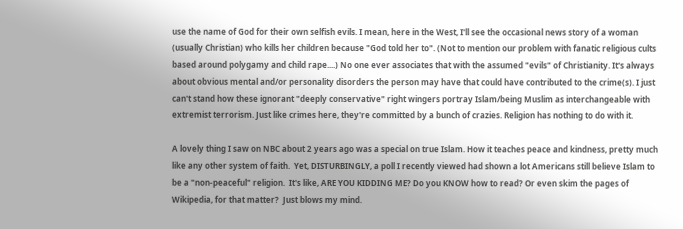use the name of God for their own selfish evils. I mean, here in the West, I'll see the occasional news story of a woman (usually Christian) who kills her children because "God told her to". (Not to mention our problem with fanatic religious cults based around polygamy and child rape....) No one ever associates that with the assumed "evils" of Christianity. It's always about obvious mental and/or personality disorders the person may have that could have contributed to the crime(s). I just can't stand how these ignorant "deeply conservative" right wingers portray Islam/being Muslim as interchangeable with extremist terrorism. Just like crimes here, they're committed by a bunch of crazies. Religion has nothing to do with it.

A lovely thing I saw on NBC about 2 years ago was a special on true Islam. How it teaches peace and kindness, pretty much like any other system of faith.  Yet, DISTURBINGLY, a poll I recently viewed had shown a lot Americans still believe Islam to be a "non-peaceful" religion.  It's like, ARE YOU KIDDING ME? Do you KNOW how to read? Or even skim the pages of Wikipedia, for that matter?  Just blows my mind.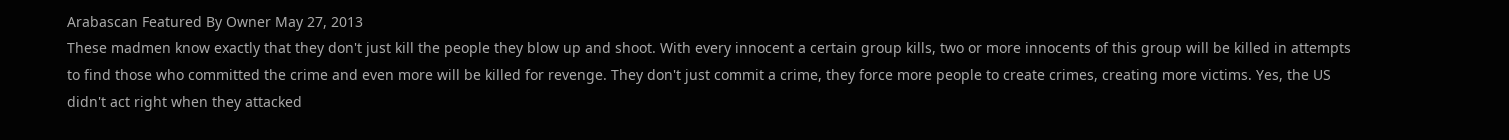Arabascan Featured By Owner May 27, 2013
These madmen know exactly that they don't just kill the people they blow up and shoot. With every innocent a certain group kills, two or more innocents of this group will be killed in attempts to find those who committed the crime and even more will be killed for revenge. They don't just commit a crime, they force more people to create crimes, creating more victims. Yes, the US didn't act right when they attacked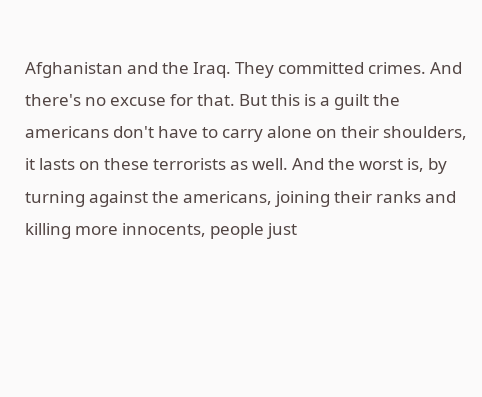Afghanistan and the Iraq. They committed crimes. And there's no excuse for that. But this is a guilt the americans don't have to carry alone on their shoulders, it lasts on these terrorists as well. And the worst is, by turning against the americans, joining their ranks and killing more innocents, people just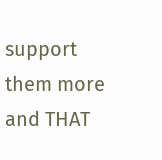support them more and THAT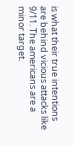is what their true intentions are behind vicious attacks like 9/11. The americans are a minor target.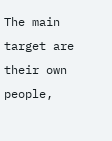The main target are their own people,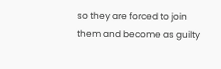so they are forced to join them and become as guilty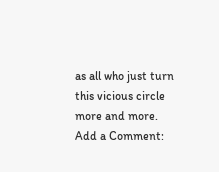as all who just turn this vicious circle more and more.
Add a Comment: